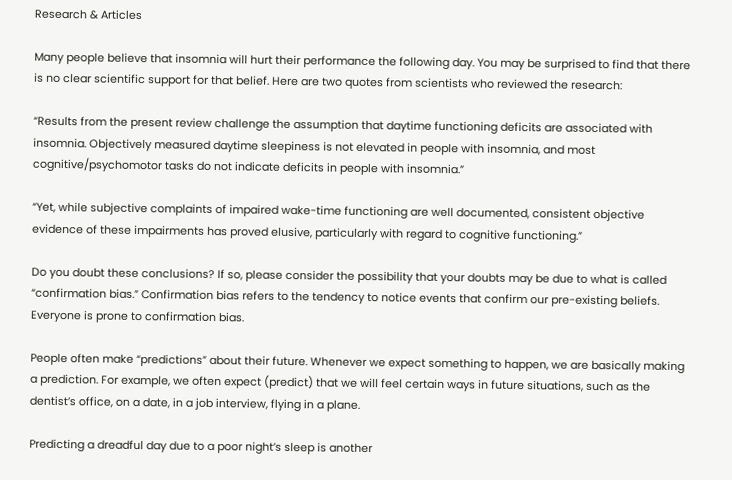Research & Articles

Many people believe that insomnia will hurt their performance the following day. You may be surprised to find that there is no clear scientific support for that belief. Here are two quotes from scientists who reviewed the research:

“Results from the present review challenge the assumption that daytime functioning deficits are associated with insomnia. Objectively measured daytime sleepiness is not elevated in people with insomnia, and most cognitive/psychomotor tasks do not indicate deficits in people with insomnia.”

“Yet, while subjective complaints of impaired wake-time functioning are well documented, consistent objective evidence of these impairments has proved elusive, particularly with regard to cognitive functioning.”

Do you doubt these conclusions? If so, please consider the possibility that your doubts may be due to what is called “confirmation bias.” Confirmation bias refers to the tendency to notice events that confirm our pre-existing beliefs. Everyone is prone to confirmation bias.

People often make “predictions” about their future. Whenever we expect something to happen, we are basically making a prediction. For example, we often expect (predict) that we will feel certain ways in future situations, such as the dentist’s office, on a date, in a job interview, flying in a plane.

Predicting a dreadful day due to a poor night’s sleep is another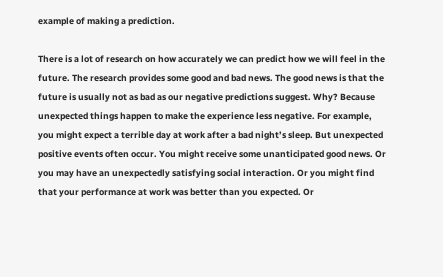example of making a prediction.

There is a lot of research on how accurately we can predict how we will feel in the future. The research provides some good and bad news. The good news is that the future is usually not as bad as our negative predictions suggest. Why? Because unexpected things happen to make the experience less negative. For example, you might expect a terrible day at work after a bad night’s sleep. But unexpected positive events often occur. You might receive some unanticipated good news. Or you may have an unexpectedly satisfying social interaction. Or you might find that your performance at work was better than you expected. Or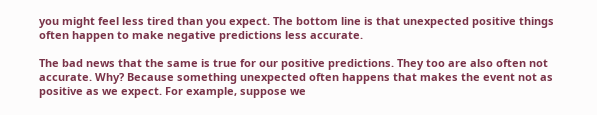you might feel less tired than you expect. The bottom line is that unexpected positive things often happen to make negative predictions less accurate.

The bad news that the same is true for our positive predictions. They too are also often not accurate. Why? Because something unexpected often happens that makes the event not as positive as we expect. For example, suppose we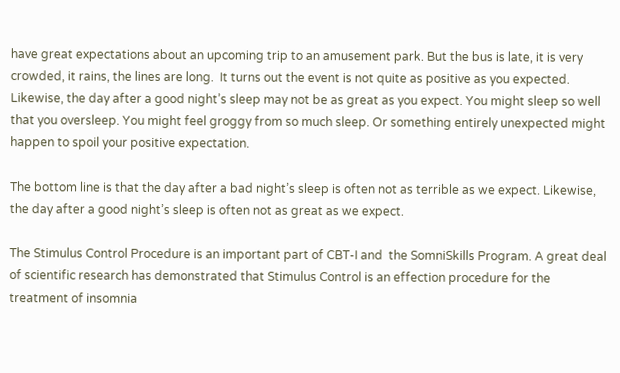have great expectations about an upcoming trip to an amusement park. But the bus is late, it is very crowded, it rains, the lines are long.  It turns out the event is not quite as positive as you expected. Likewise, the day after a good night’s sleep may not be as great as you expect. You might sleep so well that you oversleep. You might feel groggy from so much sleep. Or something entirely unexpected might happen to spoil your positive expectation.

The bottom line is that the day after a bad night’s sleep is often not as terrible as we expect. Likewise, the day after a good night’s sleep is often not as great as we expect.

The Stimulus Control Procedure is an important part of CBT-I and  the SomniSkills Program. A great deal of scientific research has demonstrated that Stimulus Control is an effection procedure for the treatment of insomnia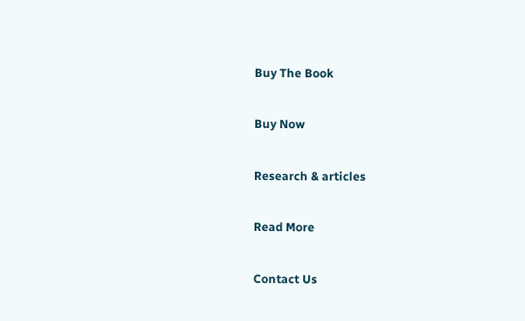Buy The Book

Buy Now

Research & articles

Read More

Contact Us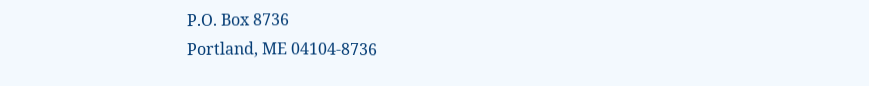P.O. Box 8736
Portland, ME 04104-8736